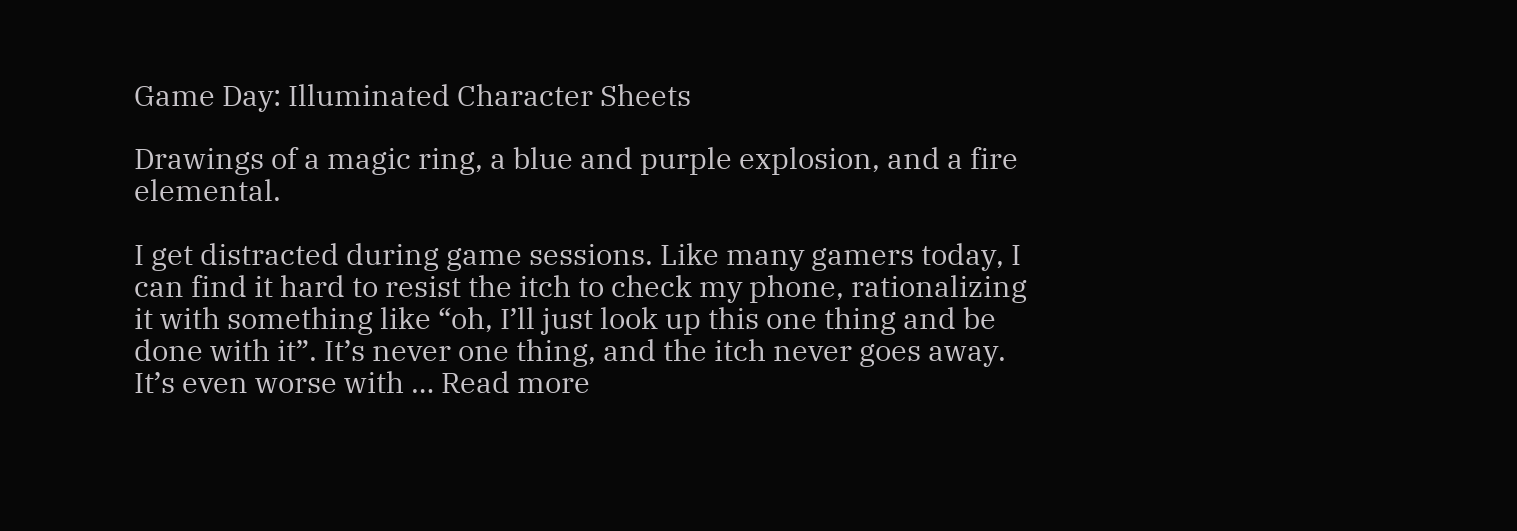Game Day: Illuminated Character Sheets

Drawings of a magic ring, a blue and purple explosion, and a fire elemental.

I get distracted during game sessions. Like many gamers today, I can find it hard to resist the itch to check my phone, rationalizing it with something like “oh, I’ll just look up this one thing and be done with it”. It’s never one thing, and the itch never goes away. It’s even worse with … Read more